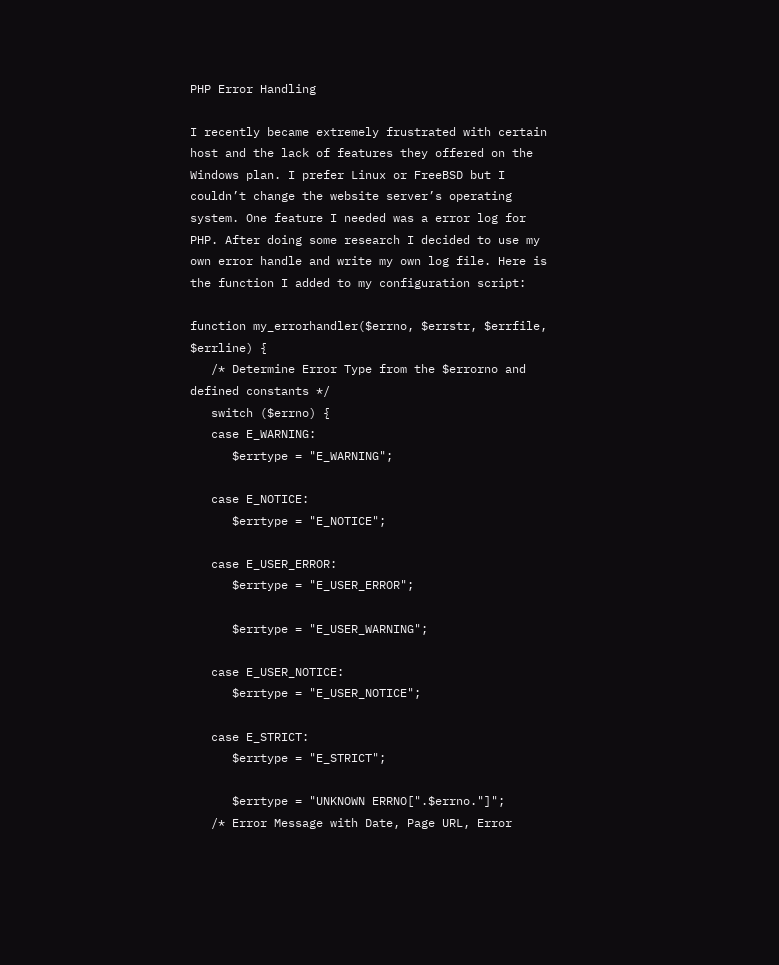PHP Error Handling

I recently became extremely frustrated with certain host and the lack of features they offered on the Windows plan. I prefer Linux or FreeBSD but I couldn’t change the website server’s operating system. One feature I needed was a error log for PHP. After doing some research I decided to use my own error handle and write my own log file. Here is the function I added to my configuration script:

function my_errorhandler($errno, $errstr, $errfile, $errline) {
   /* Determine Error Type from the $errorno and defined constants */
   switch ($errno) {
   case E_WARNING:
      $errtype = "E_WARNING";

   case E_NOTICE:
      $errtype = "E_NOTICE";

   case E_USER_ERROR:
      $errtype = "E_USER_ERROR";

      $errtype = "E_USER_WARNING";

   case E_USER_NOTICE:
      $errtype = "E_USER_NOTICE";

   case E_STRICT:
      $errtype = "E_STRICT";

      $errtype = "UNKNOWN ERRNO[".$errno."]";
   /* Error Message with Date, Page URL, Error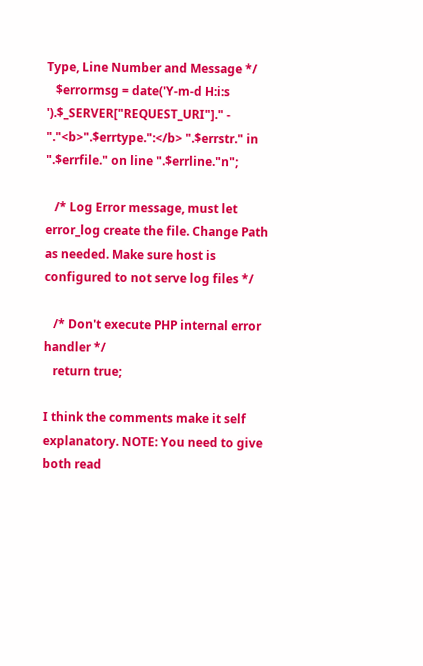Type, Line Number and Message */
   $errormsg = date('Y-m-d H:i:s ').$_SERVER["REQUEST_URI"]." - "."<b>".$errtype.":</b> ".$errstr." in ".$errfile." on line ".$errline."n";

   /* Log Error message, must let error_log create the file. Change Path as needed. Make sure host is configured to not serve log files */

   /* Don't execute PHP internal error handler */
   return true;

I think the comments make it self explanatory. NOTE: You need to give both read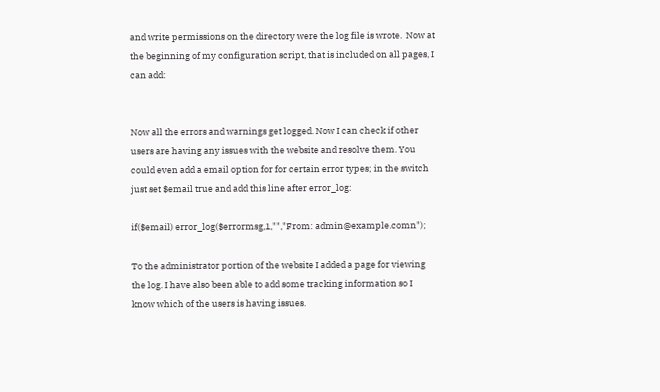and write permissions on the directory were the log file is wrote.  Now at the beginning of my configuration script, that is included on all pages, I can add:


Now all the errors and warnings get logged. Now I can check if other users are having any issues with the website and resolve them. You could even add a email option for for certain error types; in the switch just set $email true and add this line after error_log:

if($email) error_log($errormsg,1,"","From: admin@example.comn");

To the administrator portion of the website I added a page for viewing the log. I have also been able to add some tracking information so I know which of the users is having issues.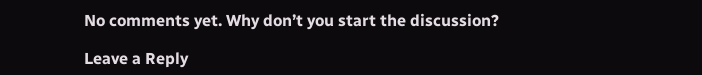No comments yet. Why don’t you start the discussion?

Leave a Reply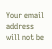Your email address will not be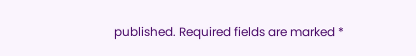published. Required fields are marked *